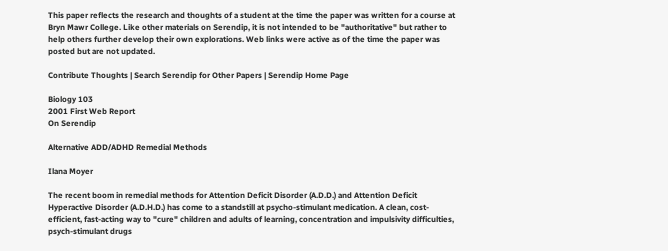This paper reflects the research and thoughts of a student at the time the paper was written for a course at Bryn Mawr College. Like other materials on Serendip, it is not intended to be "authoritative" but rather to help others further develop their own explorations. Web links were active as of the time the paper was posted but are not updated.

Contribute Thoughts | Search Serendip for Other Papers | Serendip Home Page

Biology 103
2001 First Web Report
On Serendip

Alternative ADD/ADHD Remedial Methods

Ilana Moyer

The recent boom in remedial methods for Attention Deficit Disorder (A.D.D.) and Attention Deficit Hyperactive Disorder (A.D.H.D.) has come to a standstill at psycho-stimulant medication. A clean, cost-efficient, fast-acting way to "cure" children and adults of learning, concentration and impulsivity difficulties, psych-stimulant drugs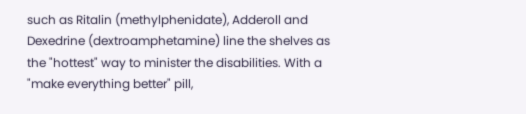such as Ritalin (methylphenidate), Adderoll and Dexedrine (dextroamphetamine) line the shelves as the "hottest" way to minister the disabilities. With a "make everything better" pill,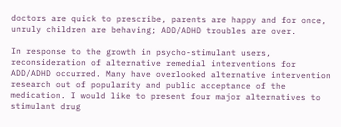doctors are quick to prescribe, parents are happy and for once, unruly children are behaving; ADD/ADHD troubles are over.

In response to the growth in psycho-stimulant users, reconsideration of alternative remedial interventions for ADD/ADHD occurred. Many have overlooked alternative intervention research out of popularity and public acceptance of the medication. I would like to present four major alternatives to stimulant drug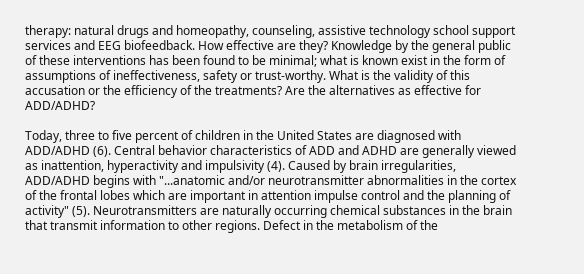therapy: natural drugs and homeopathy, counseling, assistive technology school support services and EEG biofeedback. How effective are they? Knowledge by the general public of these interventions has been found to be minimal; what is known exist in the form of assumptions of ineffectiveness, safety or trust-worthy. What is the validity of this accusation or the efficiency of the treatments? Are the alternatives as effective for ADD/ADHD?

Today, three to five percent of children in the United States are diagnosed with ADD/ADHD (6). Central behavior characteristics of ADD and ADHD are generally viewed as inattention, hyperactivity and impulsivity (4). Caused by brain irregularities, ADD/ADHD begins with "...anatomic and/or neurotransmitter abnormalities in the cortex of the frontal lobes which are important in attention impulse control and the planning of activity" (5). Neurotransmitters are naturally occurring chemical substances in the brain that transmit information to other regions. Defect in the metabolism of the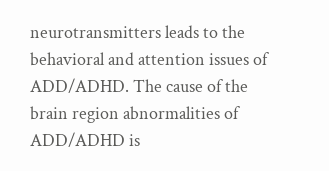neurotransmitters leads to the behavioral and attention issues of ADD/ADHD. The cause of the brain region abnormalities of ADD/ADHD is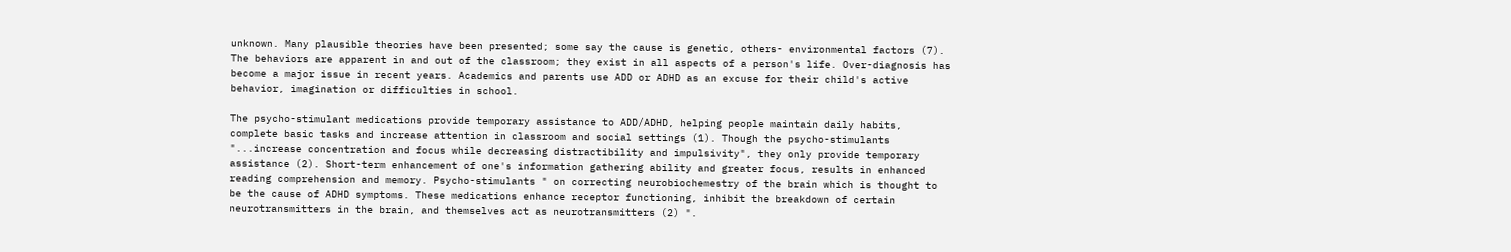unknown. Many plausible theories have been presented; some say the cause is genetic, others- environmental factors (7). The behaviors are apparent in and out of the classroom; they exist in all aspects of a person's life. Over-diagnosis has become a major issue in recent years. Academics and parents use ADD or ADHD as an excuse for their child's active behavior, imagination or difficulties in school.

The psycho-stimulant medications provide temporary assistance to ADD/ADHD, helping people maintain daily habits, complete basic tasks and increase attention in classroom and social settings (1). Though the psycho-stimulants "...increase concentration and focus while decreasing distractibility and impulsivity", they only provide temporary assistance (2). Short-term enhancement of one's information gathering ability and greater focus, results in enhanced reading comprehension and memory. Psycho-stimulants " on correcting neurobiochemestry of the brain which is thought to be the cause of ADHD symptoms. These medications enhance receptor functioning, inhibit the breakdown of certain neurotransmitters in the brain, and themselves act as neurotransmitters (2) ".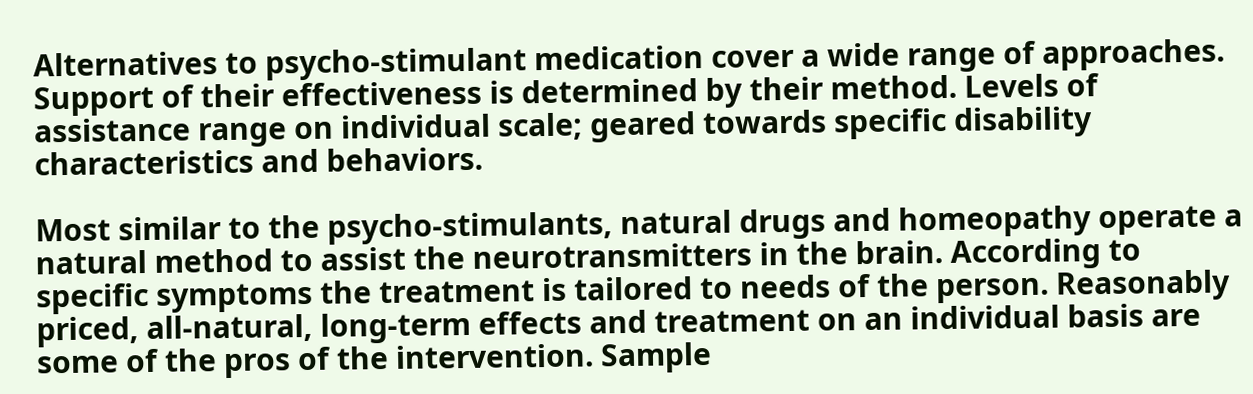Alternatives to psycho-stimulant medication cover a wide range of approaches. Support of their effectiveness is determined by their method. Levels of assistance range on individual scale; geared towards specific disability characteristics and behaviors.

Most similar to the psycho-stimulants, natural drugs and homeopathy operate a natural method to assist the neurotransmitters in the brain. According to specific symptoms the treatment is tailored to needs of the person. Reasonably priced, all-natural, long-term effects and treatment on an individual basis are some of the pros of the intervention. Sample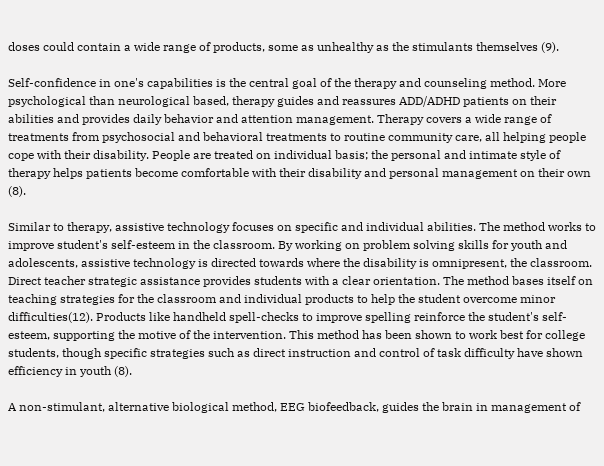doses could contain a wide range of products, some as unhealthy as the stimulants themselves (9).

Self-confidence in one's capabilities is the central goal of the therapy and counseling method. More psychological than neurological based, therapy guides and reassures ADD/ADHD patients on their abilities and provides daily behavior and attention management. Therapy covers a wide range of treatments from psychosocial and behavioral treatments to routine community care, all helping people cope with their disability. People are treated on individual basis; the personal and intimate style of therapy helps patients become comfortable with their disability and personal management on their own (8).

Similar to therapy, assistive technology focuses on specific and individual abilities. The method works to improve student's self-esteem in the classroom. By working on problem solving skills for youth and adolescents, assistive technology is directed towards where the disability is omnipresent, the classroom. Direct teacher strategic assistance provides students with a clear orientation. The method bases itself on teaching strategies for the classroom and individual products to help the student overcome minor difficulties(12). Products like handheld spell-checks to improve spelling reinforce the student's self-esteem, supporting the motive of the intervention. This method has been shown to work best for college students, though specific strategies such as direct instruction and control of task difficulty have shown efficiency in youth (8).

A non-stimulant, alternative biological method, EEG biofeedback, guides the brain in management of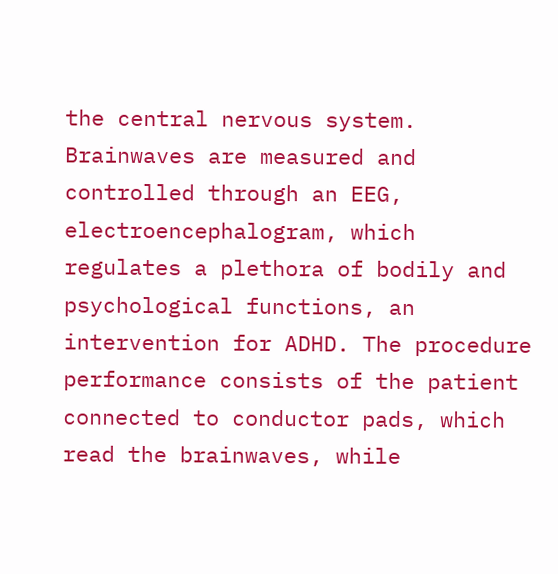the central nervous system. Brainwaves are measured and controlled through an EEG, electroencephalogram, which regulates a plethora of bodily and psychological functions, an intervention for ADHD. The procedure performance consists of the patient connected to conductor pads, which read the brainwaves, while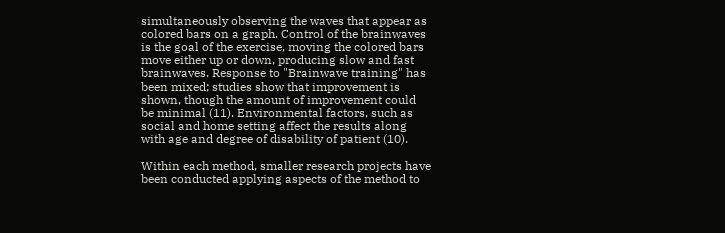simultaneously observing the waves that appear as colored bars on a graph. Control of the brainwaves is the goal of the exercise, moving the colored bars move either up or down, producing slow and fast brainwaves. Response to "Brainwave training" has been mixed; studies show that improvement is shown, though the amount of improvement could be minimal (11). Environmental factors, such as social and home setting affect the results along with age and degree of disability of patient (10).

Within each method, smaller research projects have been conducted applying aspects of the method to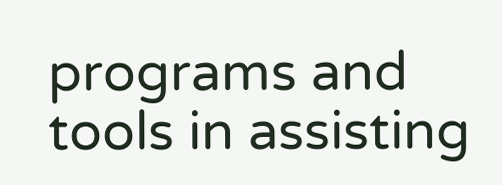programs and tools in assisting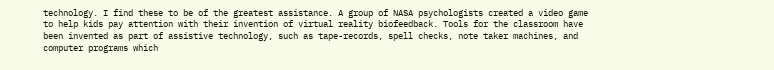technology. I find these to be of the greatest assistance. A group of NASA psychologists created a video game to help kids pay attention with their invention of virtual reality biofeedback. Tools for the classroom have been invented as part of assistive technology, such as tape-records, spell checks, note taker machines, and computer programs which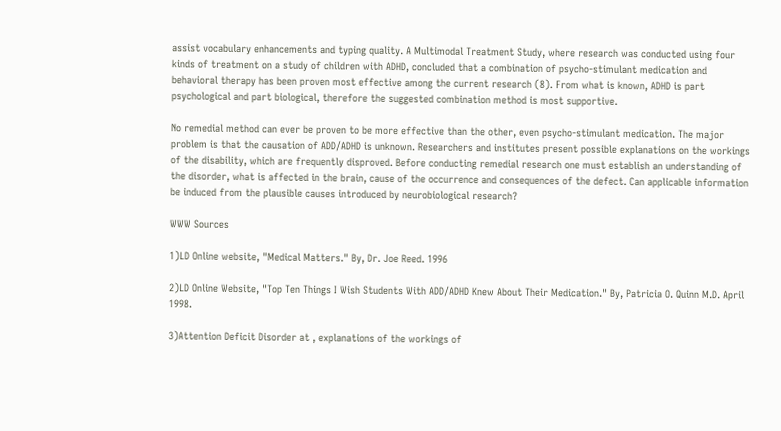assist vocabulary enhancements and typing quality. A Multimodal Treatment Study, where research was conducted using four kinds of treatment on a study of children with ADHD, concluded that a combination of psycho-stimulant medication and behavioral therapy has been proven most effective among the current research (8). From what is known, ADHD is part psychological and part biological, therefore the suggested combination method is most supportive.

No remedial method can ever be proven to be more effective than the other, even psycho-stimulant medication. The major problem is that the causation of ADD/ADHD is unknown. Researchers and institutes present possible explanations on the workings of the disability, which are frequently disproved. Before conducting remedial research one must establish an understanding of the disorder, what is affected in the brain, cause of the occurrence and consequences of the defect. Can applicable information be induced from the plausible causes introduced by neurobiological research?

WWW Sources

1)LD Online website, "Medical Matters." By, Dr. Joe Reed. 1996

2)LD Online Website, "Top Ten Things I Wish Students With ADD/ADHD Knew About Their Medication." By, Patricia O. Quinn M.D. April 1998.

3)Attention Deficit Disorder at , explanations of the workings of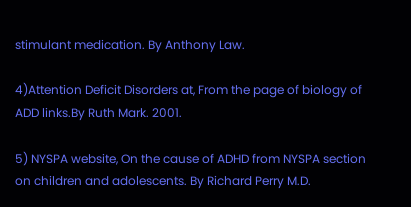stimulant medication. By Anthony Law.

4)Attention Deficit Disorders at, From the page of biology of ADD links.By Ruth Mark. 2001.

5) NYSPA website, On the cause of ADHD from NYSPA section on children and adolescents. By Richard Perry M.D.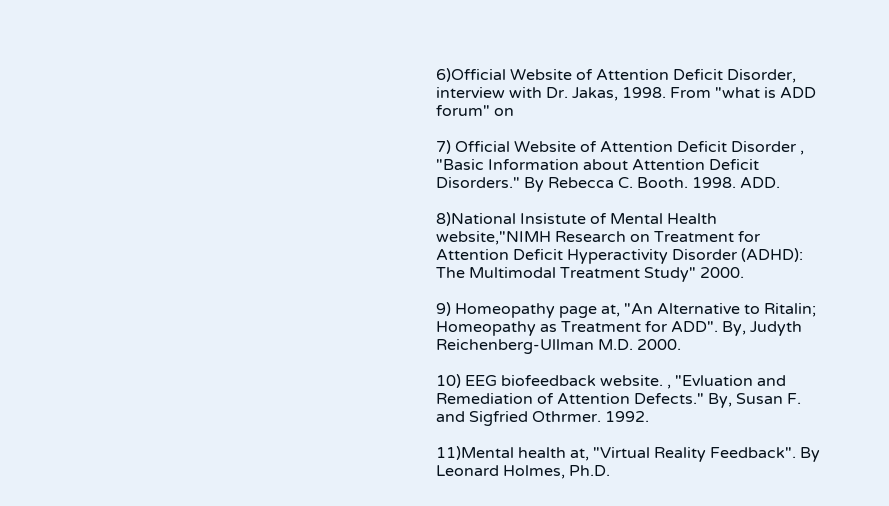6)Official Website of Attention Deficit Disorder, interview with Dr. Jakas, 1998. From "what is ADD forum" on

7) Official Website of Attention Deficit Disorder , "Basic Information about Attention Deficit Disorders." By Rebecca C. Booth. 1998. ADD.

8)National Insistute of Mental Health website,"NIMH Research on Treatment for Attention Deficit Hyperactivity Disorder (ADHD): The Multimodal Treatment Study" 2000.

9) Homeopathy page at, "An Alternative to Ritalin; Homeopathy as Treatment for ADD". By, Judyth Reichenberg-Ullman M.D. 2000.

10) EEG biofeedback website. , "Evluation and Remediation of Attention Defects." By, Susan F. and Sigfried Othrmer. 1992.

11)Mental health at, "Virtual Reality Feedback". By Leonard Holmes, Ph.D.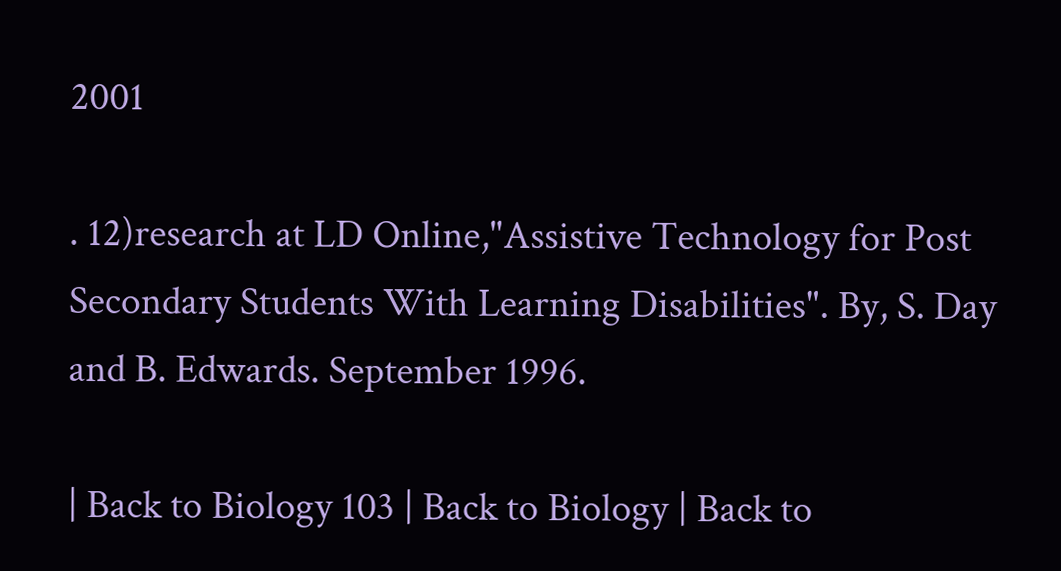2001

. 12)research at LD Online,"Assistive Technology for Post Secondary Students With Learning Disabilities". By, S. Day and B. Edwards. September 1996.

| Back to Biology 103 | Back to Biology | Back to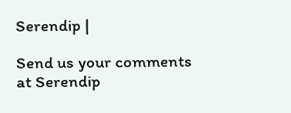Serendip |

Send us your comments at Serendip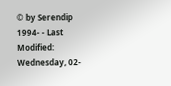© by Serendip 1994- - Last Modified: Wednesday, 02-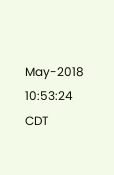May-2018 10:53:24 CDT